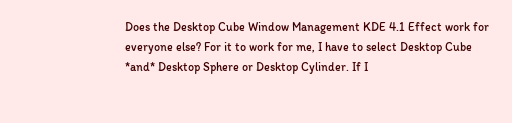Does the Desktop Cube Window Management KDE 4.1 Effect work for
everyone else? For it to work for me, I have to select Desktop Cube
*and* Desktop Sphere or Desktop Cylinder. If I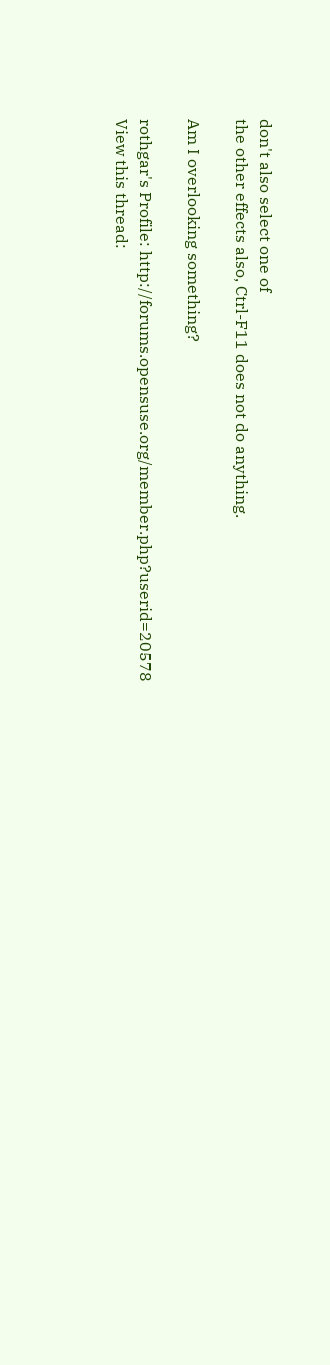don't also select one of
the other effects also, Ctrl-F11 does not do anything.

Am I overlooking something?

rothgar's Profile: http://forums.opensuse.org/member.php?userid=20578
View this thread: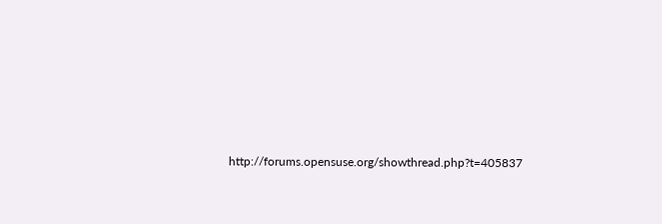http://forums.opensuse.org/showthread.php?t=405837